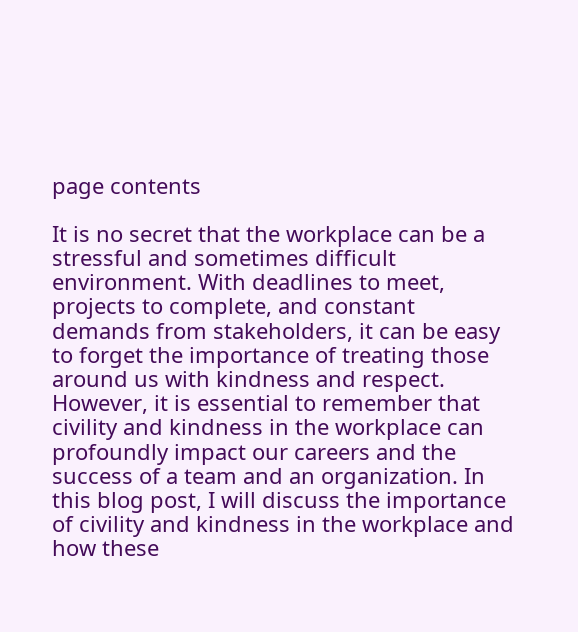page contents

It is no secret that the workplace can be a stressful and sometimes difficult environment. With deadlines to meet, projects to complete, and constant demands from stakeholders, it can be easy to forget the importance of treating those around us with kindness and respect. However, it is essential to remember that civility and kindness in the workplace can profoundly impact our careers and the success of a team and an organization. In this blog post, I will discuss the importance of civility and kindness in the workplace and how these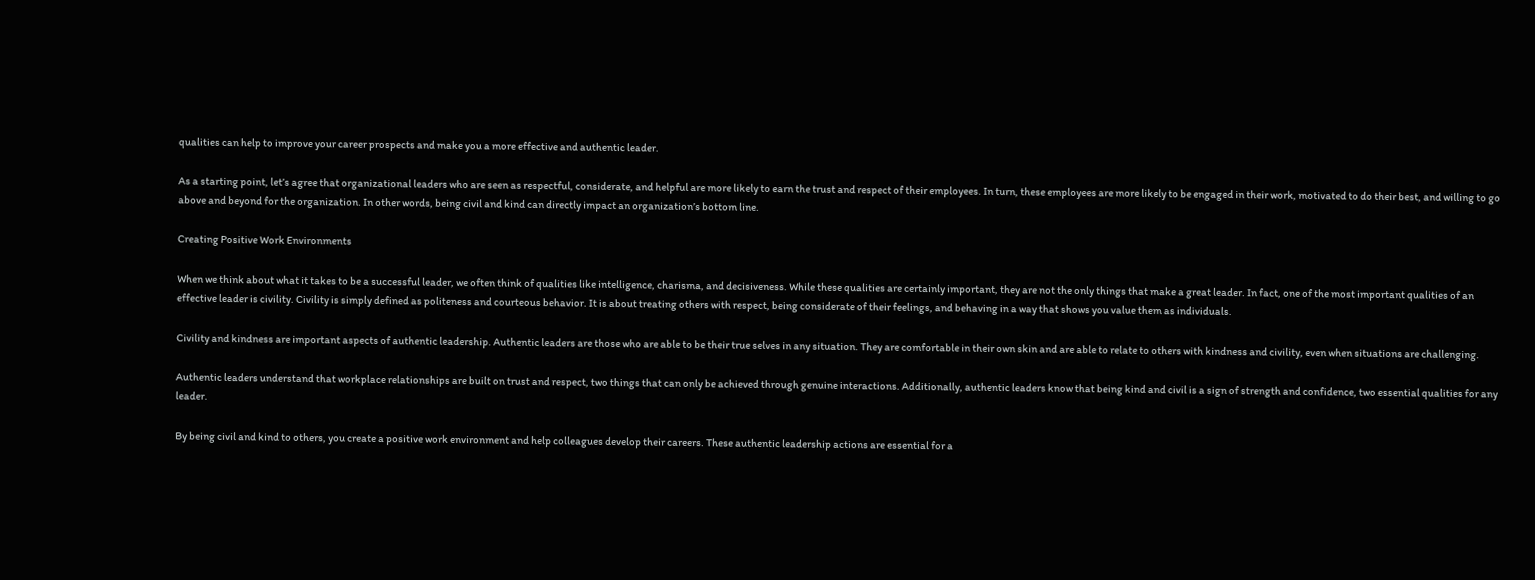qualities can help to improve your career prospects and make you a more effective and authentic leader.

As a starting point, let’s agree that organizational leaders who are seen as respectful, considerate, and helpful are more likely to earn the trust and respect of their employees. In turn, these employees are more likely to be engaged in their work, motivated to do their best, and willing to go above and beyond for the organization. In other words, being civil and kind can directly impact an organization’s bottom line.

Creating Positive Work Environments

When we think about what it takes to be a successful leader, we often think of qualities like intelligence, charisma, and decisiveness. While these qualities are certainly important, they are not the only things that make a great leader. In fact, one of the most important qualities of an effective leader is civility. Civility is simply defined as politeness and courteous behavior. It is about treating others with respect, being considerate of their feelings, and behaving in a way that shows you value them as individuals.

Civility and kindness are important aspects of authentic leadership. Authentic leaders are those who are able to be their true selves in any situation. They are comfortable in their own skin and are able to relate to others with kindness and civility, even when situations are challenging.

Authentic leaders understand that workplace relationships are built on trust and respect, two things that can only be achieved through genuine interactions. Additionally, authentic leaders know that being kind and civil is a sign of strength and confidence, two essential qualities for any leader.

By being civil and kind to others, you create a positive work environment and help colleagues develop their careers. These authentic leadership actions are essential for a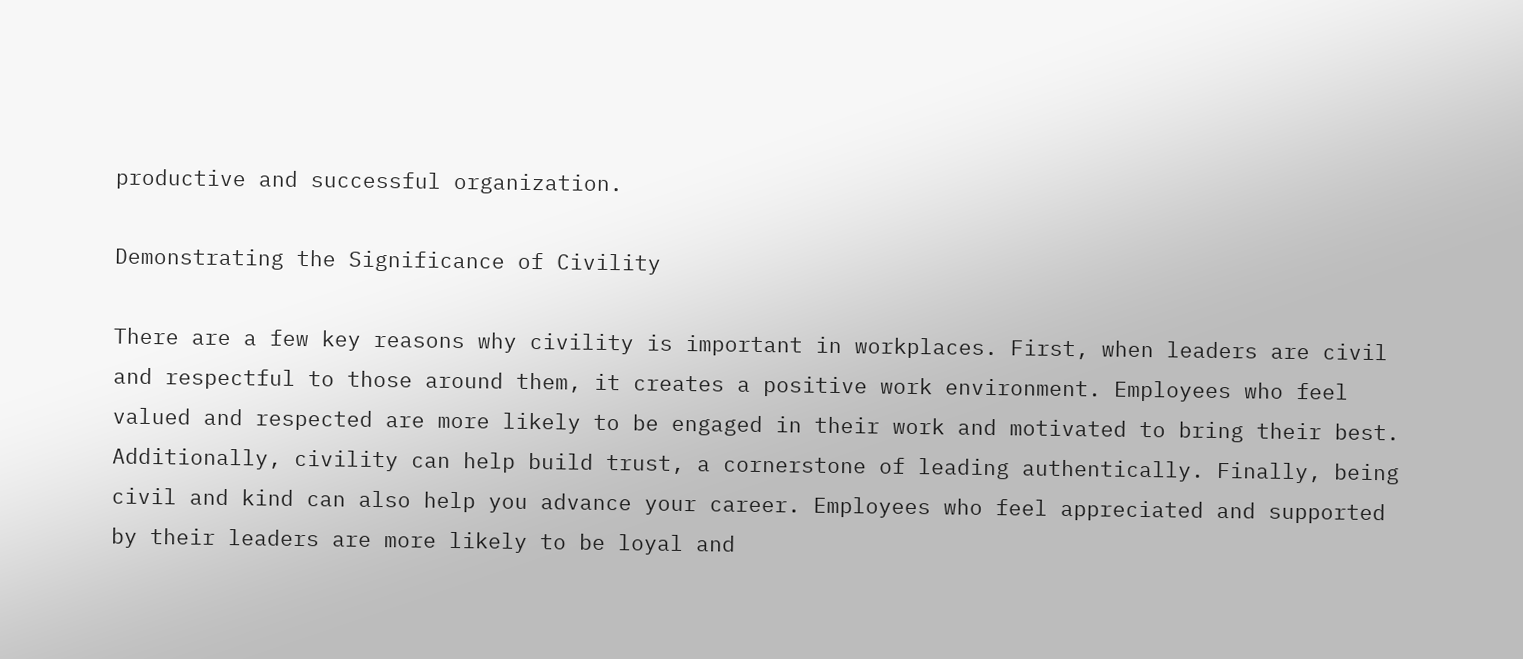productive and successful organization.

Demonstrating the Significance of Civility

There are a few key reasons why civility is important in workplaces. First, when leaders are civil and respectful to those around them, it creates a positive work environment. Employees who feel valued and respected are more likely to be engaged in their work and motivated to bring their best. Additionally, civility can help build trust, a cornerstone of leading authentically. Finally, being civil and kind can also help you advance your career. Employees who feel appreciated and supported by their leaders are more likely to be loyal and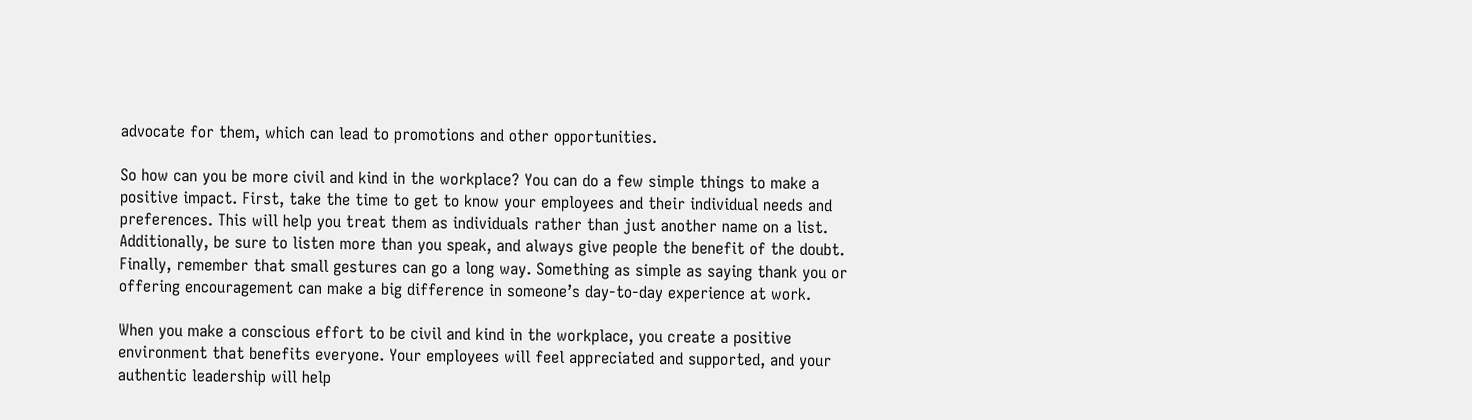advocate for them, which can lead to promotions and other opportunities.

So how can you be more civil and kind in the workplace? You can do a few simple things to make a positive impact. First, take the time to get to know your employees and their individual needs and preferences. This will help you treat them as individuals rather than just another name on a list. Additionally, be sure to listen more than you speak, and always give people the benefit of the doubt. Finally, remember that small gestures can go a long way. Something as simple as saying thank you or offering encouragement can make a big difference in someone’s day-to-day experience at work.

When you make a conscious effort to be civil and kind in the workplace, you create a positive environment that benefits everyone. Your employees will feel appreciated and supported, and your authentic leadership will help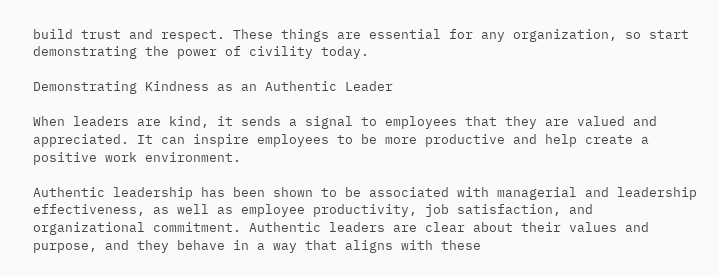build trust and respect. These things are essential for any organization, so start demonstrating the power of civility today.

Demonstrating Kindness as an Authentic Leader

When leaders are kind, it sends a signal to employees that they are valued and appreciated. It can inspire employees to be more productive and help create a positive work environment.

Authentic leadership has been shown to be associated with managerial and leadership effectiveness, as well as employee productivity, job satisfaction, and organizational commitment. Authentic leaders are clear about their values and purpose, and they behave in a way that aligns with these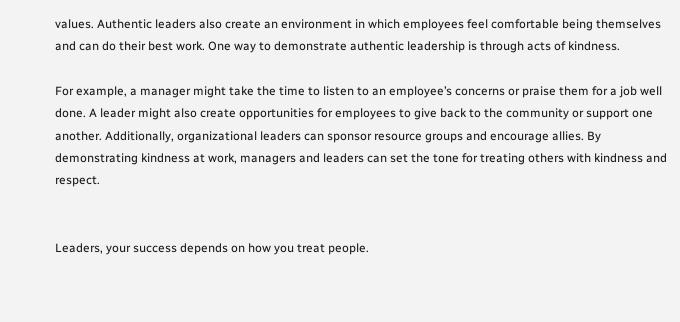values. Authentic leaders also create an environment in which employees feel comfortable being themselves and can do their best work. One way to demonstrate authentic leadership is through acts of kindness.

For example, a manager might take the time to listen to an employee’s concerns or praise them for a job well done. A leader might also create opportunities for employees to give back to the community or support one another. Additionally, organizational leaders can sponsor resource groups and encourage allies. By demonstrating kindness at work, managers and leaders can set the tone for treating others with kindness and respect.


Leaders, your success depends on how you treat people.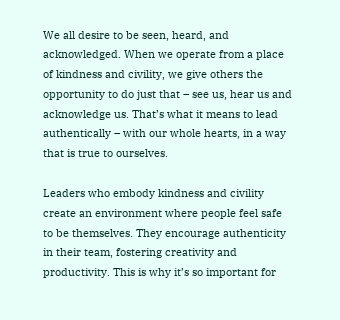We all desire to be seen, heard, and acknowledged. When we operate from a place of kindness and civility, we give others the opportunity to do just that – see us, hear us and acknowledge us. That’s what it means to lead authentically – with our whole hearts, in a way that is true to ourselves.

Leaders who embody kindness and civility create an environment where people feel safe to be themselves. They encourage authenticity in their team, fostering creativity and productivity. This is why it’s so important for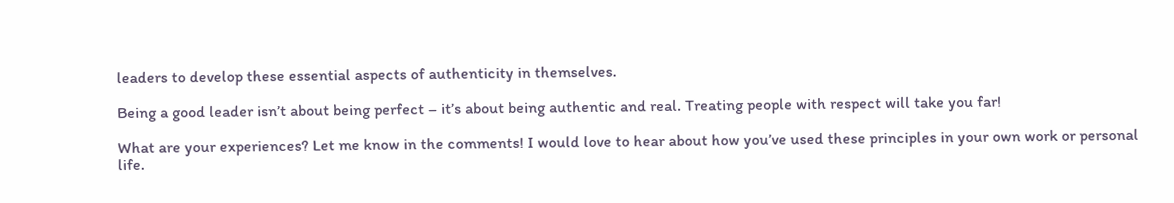leaders to develop these essential aspects of authenticity in themselves.

Being a good leader isn’t about being perfect – it’s about being authentic and real. Treating people with respect will take you far!

What are your experiences? Let me know in the comments! I would love to hear about how you’ve used these principles in your own work or personal life.